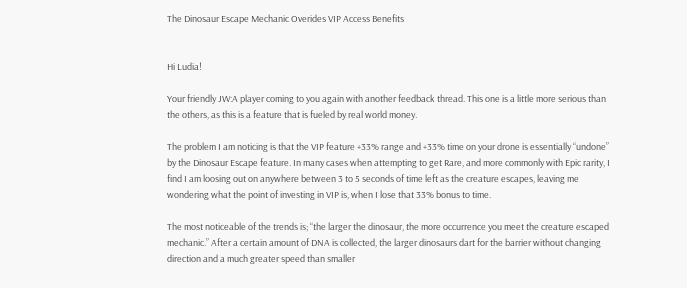The Dinosaur Escape Mechanic Overides VIP Access Benefits


Hi Ludia!

Your friendly JW:A player coming to you again with another feedback thread. This one is a little more serious than the others, as this is a feature that is fueled by real world money.

The problem I am noticing is that the VIP feature +33% range and +33% time on your drone is essentially “undone” by the Dinosaur Escape feature. In many cases when attempting to get Rare, and more commonly with Epic rarity, I find I am loosing out on anywhere between 3 to 5 seconds of time left as the creature escapes, leaving me wondering what the point of investing in VIP is, when I lose that 33% bonus to time.

The most noticeable of the trends is; “the larger the dinosaur, the more occurrence you meet the creature escaped mechanic.” After a certain amount of DNA is collected, the larger dinosaurs dart for the barrier without changing direction and a much greater speed than smaller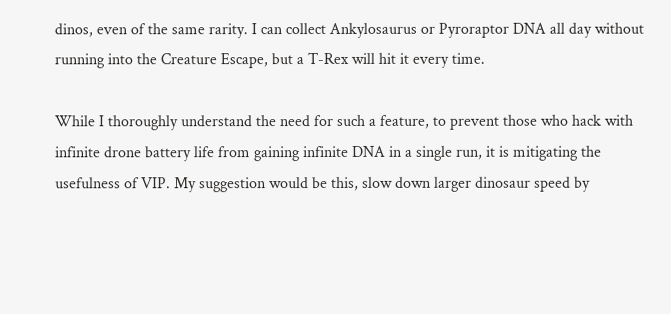dinos, even of the same rarity. I can collect Ankylosaurus or Pyroraptor DNA all day without running into the Creature Escape, but a T-Rex will hit it every time.

While I thoroughly understand the need for such a feature, to prevent those who hack with infinite drone battery life from gaining infinite DNA in a single run, it is mitigating the usefulness of VIP. My suggestion would be this, slow down larger dinosaur speed by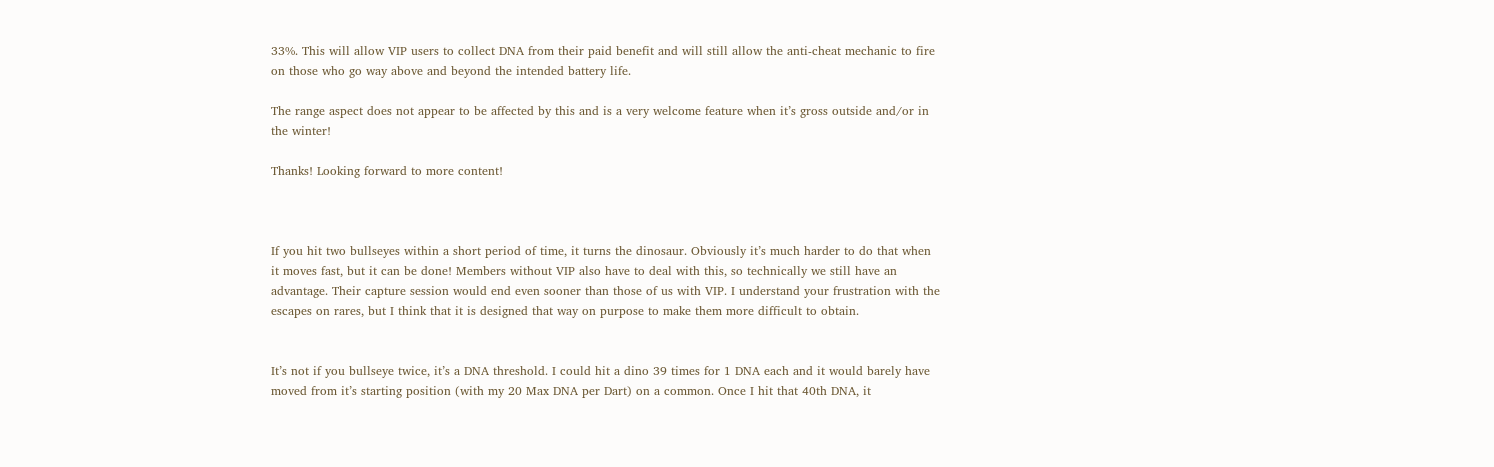33%. This will allow VIP users to collect DNA from their paid benefit and will still allow the anti-cheat mechanic to fire on those who go way above and beyond the intended battery life.

The range aspect does not appear to be affected by this and is a very welcome feature when it’s gross outside and/or in the winter!

Thanks! Looking forward to more content!



If you hit two bullseyes within a short period of time, it turns the dinosaur. Obviously it’s much harder to do that when it moves fast, but it can be done! Members without VIP also have to deal with this, so technically we still have an advantage. Their capture session would end even sooner than those of us with VIP. I understand your frustration with the escapes on rares, but I think that it is designed that way on purpose to make them more difficult to obtain.


It’s not if you bullseye twice, it’s a DNA threshold. I could hit a dino 39 times for 1 DNA each and it would barely have moved from it’s starting position (with my 20 Max DNA per Dart) on a common. Once I hit that 40th DNA, it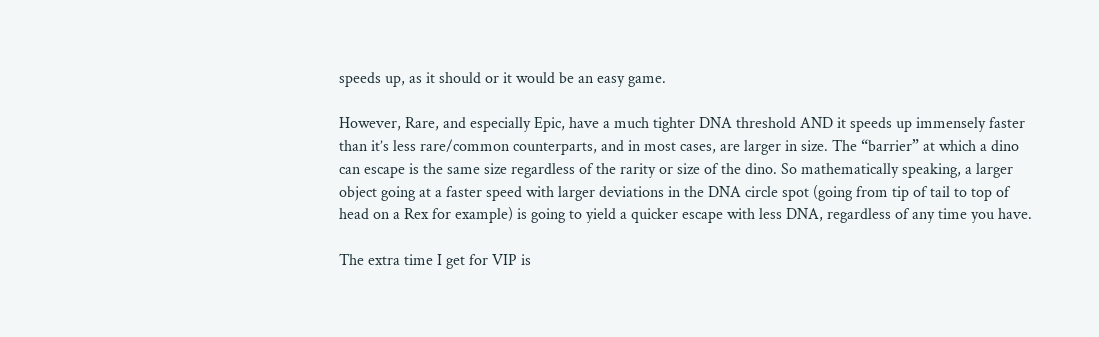speeds up, as it should or it would be an easy game.

However, Rare, and especially Epic, have a much tighter DNA threshold AND it speeds up immensely faster than it’s less rare/common counterparts, and in most cases, are larger in size. The “barrier” at which a dino can escape is the same size regardless of the rarity or size of the dino. So mathematically speaking, a larger object going at a faster speed with larger deviations in the DNA circle spot (going from tip of tail to top of head on a Rex for example) is going to yield a quicker escape with less DNA, regardless of any time you have.

The extra time I get for VIP is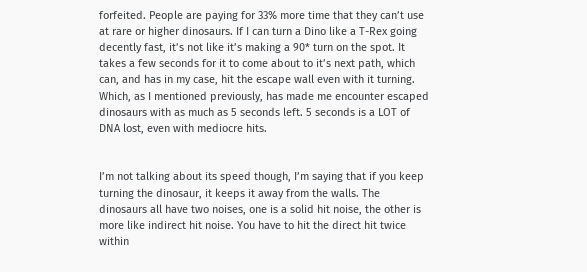forfeited. People are paying for 33% more time that they can’t use at rare or higher dinosaurs. If I can turn a Dino like a T-Rex going decently fast, it’s not like it’s making a 90* turn on the spot. It takes a few seconds for it to come about to it’s next path, which can, and has in my case, hit the escape wall even with it turning. Which, as I mentioned previously, has made me encounter escaped dinosaurs with as much as 5 seconds left. 5 seconds is a LOT of DNA lost, even with mediocre hits.


I’m not talking about its speed though, I’m saying that if you keep turning the dinosaur, it keeps it away from the walls. The dinosaurs all have two noises, one is a solid hit noise, the other is more like indirect hit noise. You have to hit the direct hit twice within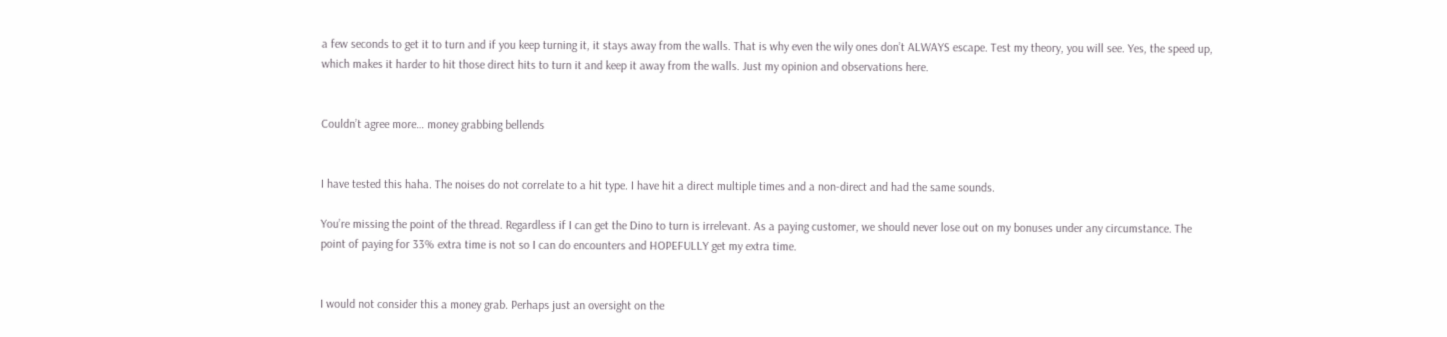a few seconds to get it to turn and if you keep turning it, it stays away from the walls. That is why even the wily ones don’t ALWAYS escape. Test my theory, you will see. Yes, the speed up, which makes it harder to hit those direct hits to turn it and keep it away from the walls. Just my opinion and observations here.


Couldn’t agree more… money grabbing bellends


I have tested this haha. The noises do not correlate to a hit type. I have hit a direct multiple times and a non-direct and had the same sounds.

You’re missing the point of the thread. Regardless if I can get the Dino to turn is irrelevant. As a paying customer, we should never lose out on my bonuses under any circumstance. The point of paying for 33% extra time is not so I can do encounters and HOPEFULLY get my extra time.


I would not consider this a money grab. Perhaps just an oversight on the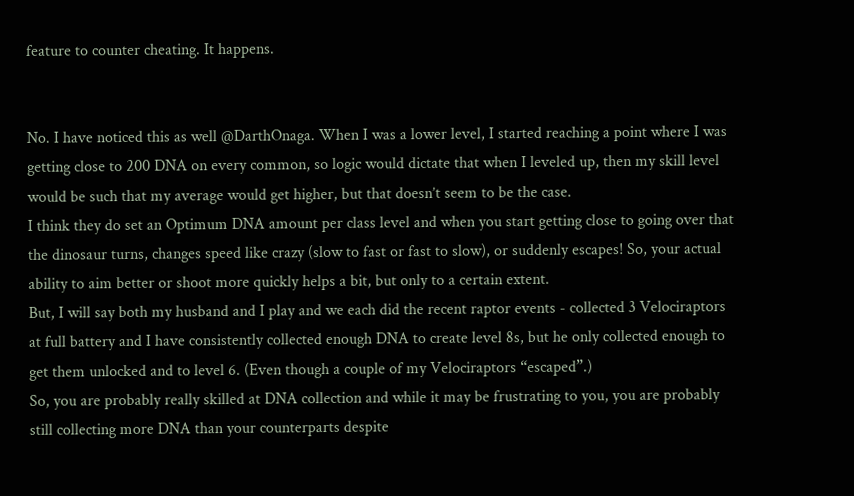feature to counter cheating. It happens.


No. I have noticed this as well @DarthOnaga. When I was a lower level, I started reaching a point where I was getting close to 200 DNA on every common, so logic would dictate that when I leveled up, then my skill level would be such that my average would get higher, but that doesn’t seem to be the case.
I think they do set an Optimum DNA amount per class level and when you start getting close to going over that the dinosaur turns, changes speed like crazy (slow to fast or fast to slow), or suddenly escapes! So, your actual ability to aim better or shoot more quickly helps a bit, but only to a certain extent.
But, I will say both my husband and I play and we each did the recent raptor events - collected 3 Velociraptors at full battery and I have consistently collected enough DNA to create level 8s, but he only collected enough to get them unlocked and to level 6. (Even though a couple of my Velociraptors “escaped”.)
So, you are probably really skilled at DNA collection and while it may be frustrating to you, you are probably still collecting more DNA than your counterparts despite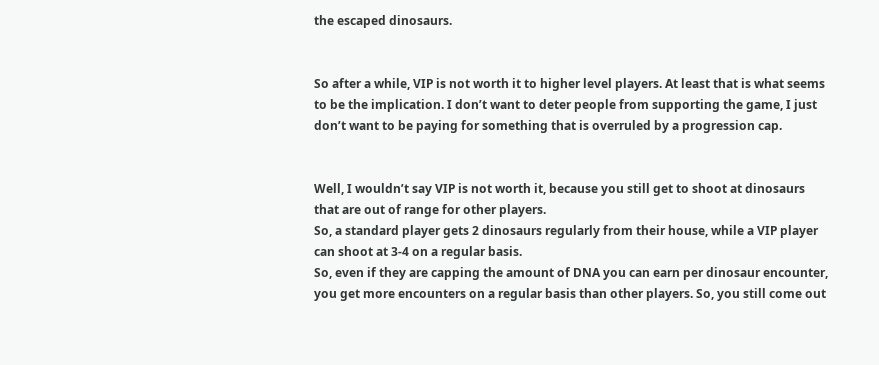the escaped dinosaurs.


So after a while, VIP is not worth it to higher level players. At least that is what seems to be the implication. I don’t want to deter people from supporting the game, I just don’t want to be paying for something that is overruled by a progression cap.


Well, I wouldn’t say VIP is not worth it, because you still get to shoot at dinosaurs that are out of range for other players.
So, a standard player gets 2 dinosaurs regularly from their house, while a VIP player can shoot at 3-4 on a regular basis.
So, even if they are capping the amount of DNA you can earn per dinosaur encounter, you get more encounters on a regular basis than other players. So, you still come out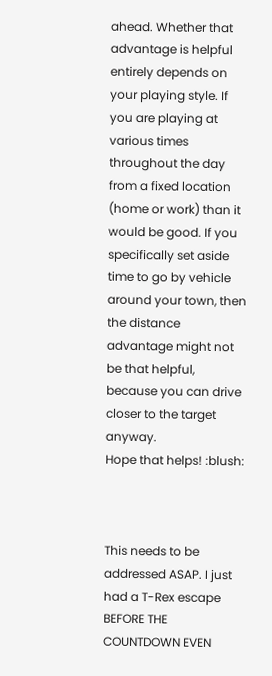ahead. Whether that advantage is helpful entirely depends on your playing style. If you are playing at various times throughout the day from a fixed location (home or work) than it would be good. If you specifically set aside time to go by vehicle around your town, then the distance advantage might not be that helpful, because you can drive closer to the target anyway.
Hope that helps! :blush:



This needs to be addressed ASAP. I just had a T-Rex escape BEFORE THE COUNTDOWN EVEN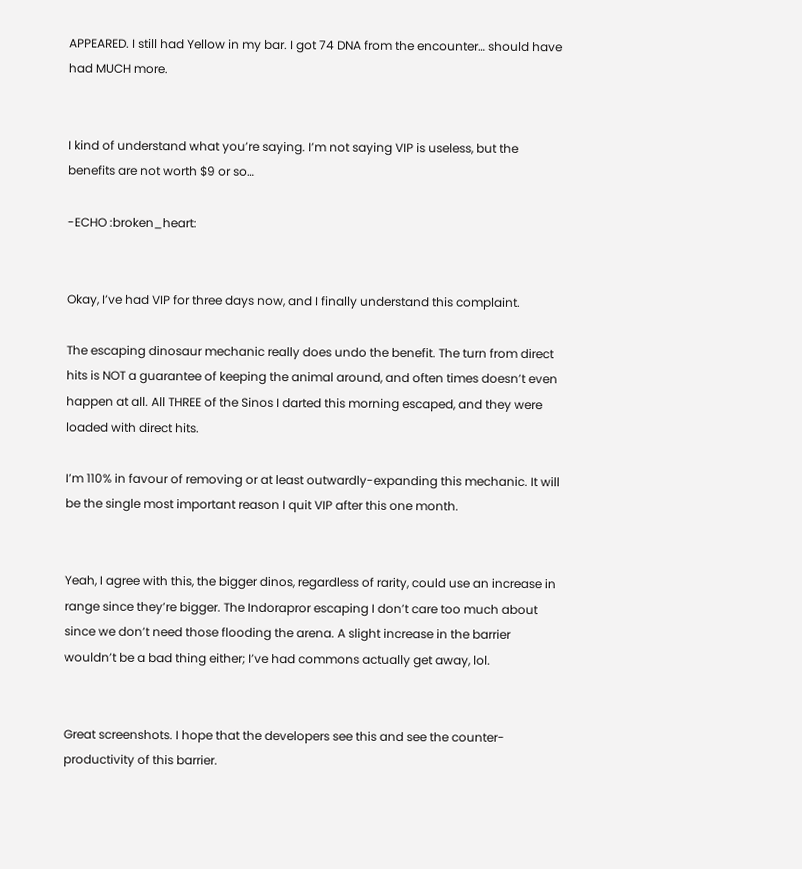APPEARED. I still had Yellow in my bar. I got 74 DNA from the encounter… should have had MUCH more.


I kind of understand what you’re saying. I’m not saying VIP is useless, but the benefits are not worth $9 or so…

-ECHO :broken_heart:


Okay, I’ve had VIP for three days now, and I finally understand this complaint.

The escaping dinosaur mechanic really does undo the benefit. The turn from direct hits is NOT a guarantee of keeping the animal around, and often times doesn’t even happen at all. All THREE of the Sinos I darted this morning escaped, and they were loaded with direct hits.

I’m 110% in favour of removing or at least outwardly-expanding this mechanic. It will be the single most important reason I quit VIP after this one month.


Yeah, I agree with this, the bigger dinos, regardless of rarity, could use an increase in range since they’re bigger. The Indorapror escaping I don’t care too much about since we don’t need those flooding the arena. A slight increase in the barrier wouldn’t be a bad thing either; I’ve had commons actually get away, lol.


Great screenshots. I hope that the developers see this and see the counter-productivity of this barrier.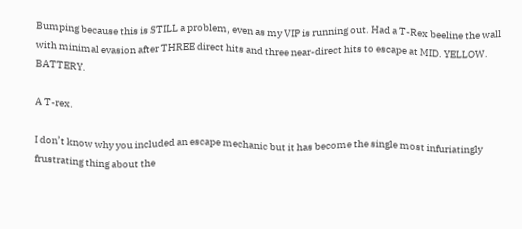Bumping because this is STILL a problem, even as my VIP is running out. Had a T-Rex beeline the wall with minimal evasion after THREE direct hits and three near-direct hits to escape at MID. YELLOW. BATTERY.

A T-rex.

I don’t know why you included an escape mechanic but it has become the single most infuriatingly frustrating thing about the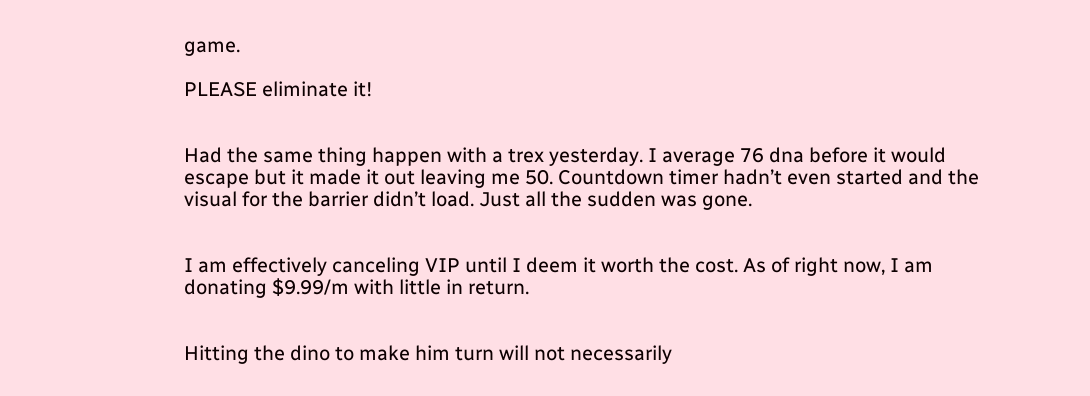game.

PLEASE eliminate it!


Had the same thing happen with a trex yesterday. I average 76 dna before it would escape but it made it out leaving me 50. Countdown timer hadn’t even started and the visual for the barrier didn’t load. Just all the sudden was gone.


I am effectively canceling VIP until I deem it worth the cost. As of right now, I am donating $9.99/m with little in return.


Hitting the dino to make him turn will not necessarily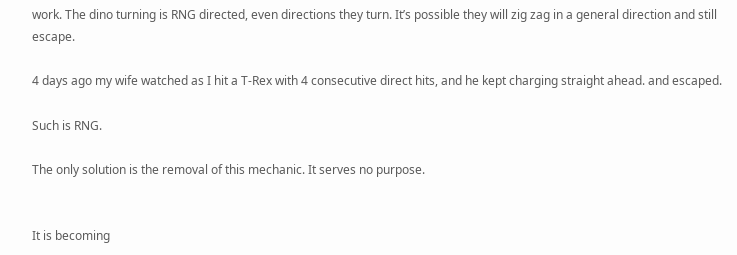work. The dino turning is RNG directed, even directions they turn. It’s possible they will zig zag in a general direction and still escape.

4 days ago my wife watched as I hit a T-Rex with 4 consecutive direct hits, and he kept charging straight ahead. and escaped.

Such is RNG.

The only solution is the removal of this mechanic. It serves no purpose.


It is becoming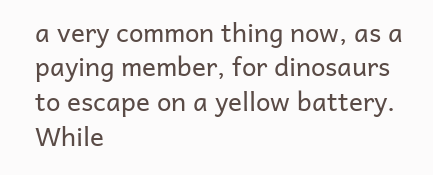a very common thing now, as a paying member, for dinosaurs to escape on a yellow battery. While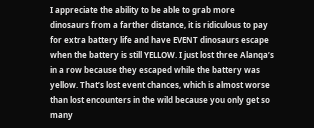I appreciate the ability to be able to grab more dinosaurs from a farther distance, it is ridiculous to pay for extra battery life and have EVENT dinosaurs escape when the battery is still YELLOW. I just lost three Alanqa’s in a row because they escaped while the battery was yellow. That’s lost event chances, which is almost worse than lost encounters in the wild because you only get so many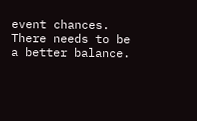event chances. There needs to be a better balance.